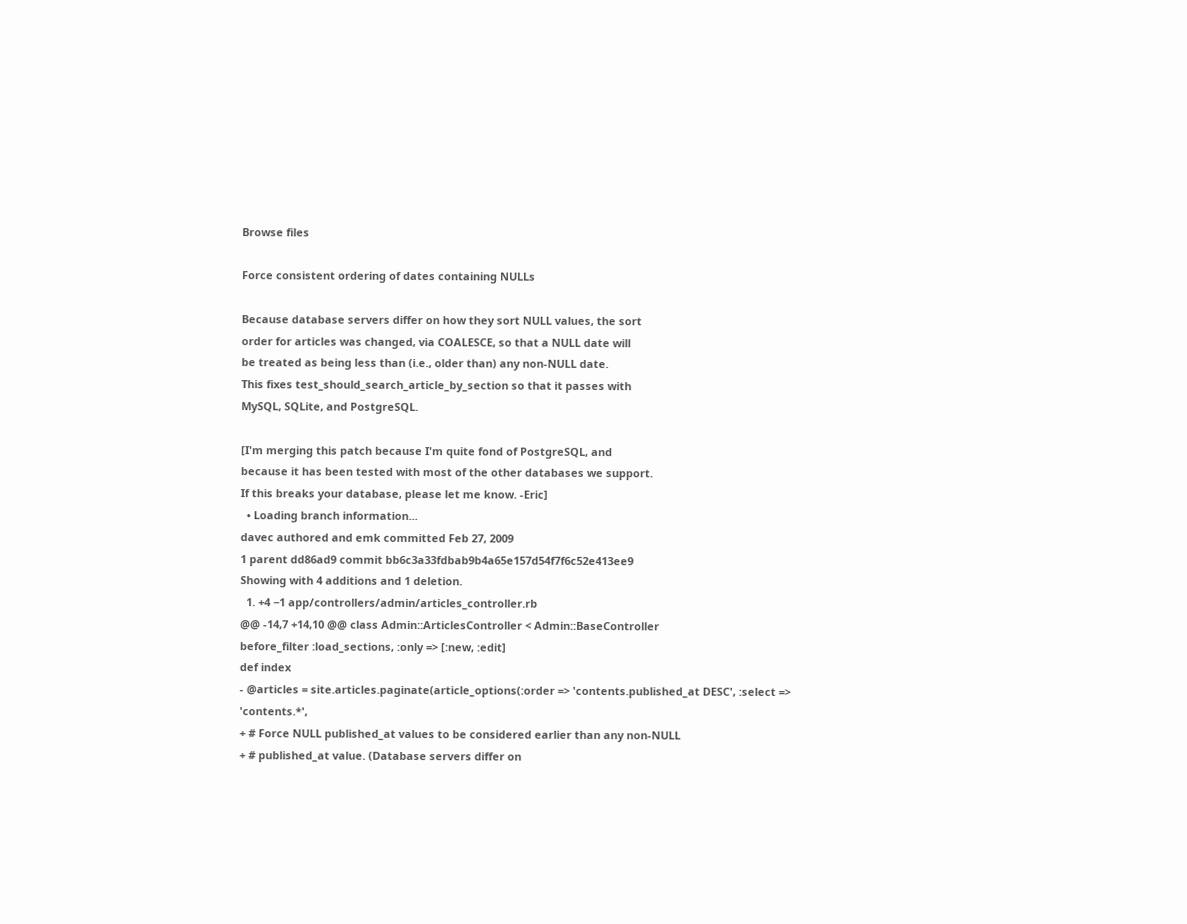Browse files

Force consistent ordering of dates containing NULLs

Because database servers differ on how they sort NULL values, the sort
order for articles was changed, via COALESCE, so that a NULL date will
be treated as being less than (i.e., older than) any non-NULL date.
This fixes test_should_search_article_by_section so that it passes with
MySQL, SQLite, and PostgreSQL.

[I'm merging this patch because I'm quite fond of PostgreSQL, and
because it has been tested with most of the other databases we support.
If this breaks your database, please let me know. -Eric]
  • Loading branch information...
davec authored and emk committed Feb 27, 2009
1 parent dd86ad9 commit bb6c3a33fdbab9b4a65e157d54f7f6c52e413ee9
Showing with 4 additions and 1 deletion.
  1. +4 −1 app/controllers/admin/articles_controller.rb
@@ -14,7 +14,10 @@ class Admin::ArticlesController < Admin::BaseController
before_filter :load_sections, :only => [:new, :edit]
def index
- @articles = site.articles.paginate(article_options(:order => 'contents.published_at DESC', :select => 'contents.*',
+ # Force NULL published_at values to be considered earlier than any non-NULL
+ # published_at value. (Database servers differ on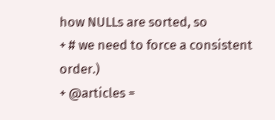how NULLs are sorted, so
+ # we need to force a consistent order.)
+ @articles =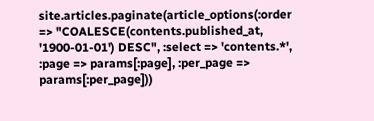site.articles.paginate(article_options(:order => "COALESCE(contents.published_at, '1900-01-01') DESC", :select => 'contents.*',
:page => params[:page], :per_page => params[:per_page]))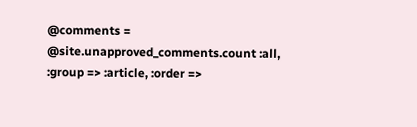@comments = @site.unapproved_comments.count :all, :group => :article, :order =>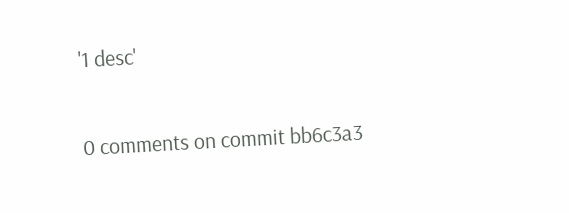'1 desc'

0 comments on commit bb6c3a3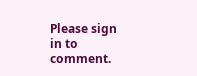Please sign in to comment.